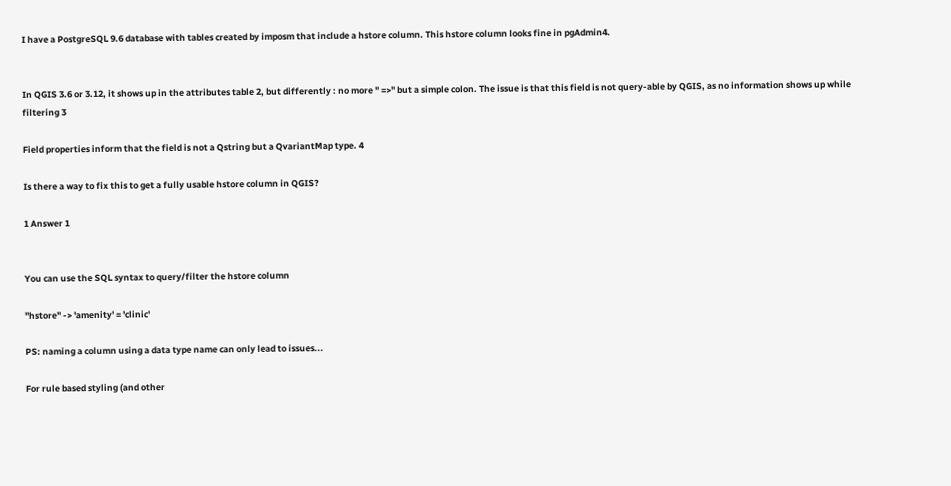I have a PostgreSQL 9.6 database with tables created by imposm that include a hstore column. This hstore column looks fine in pgAdmin4.


In QGIS 3.6 or 3.12, it shows up in the attributes table 2, but differently : no more " =>" but a simple colon. The issue is that this field is not query-able by QGIS, as no information shows up while filtering 3

Field properties inform that the field is not a Qstring but a QvariantMap type. 4

Is there a way to fix this to get a fully usable hstore column in QGIS?

1 Answer 1


You can use the SQL syntax to query/filter the hstore column

"hstore" -> 'amenity' = 'clinic'

PS: naming a column using a data type name can only lead to issues...

For rule based styling (and other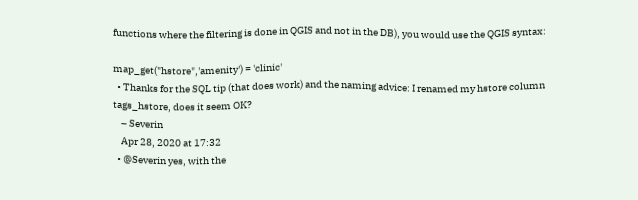functions where the filtering is done in QGIS and not in the DB), you would use the QGIS syntax:

map_get("hstore",'amenity') = 'clinic'
  • Thanks for the SQL tip (that does work) and the naming advice: I renamed my hstore column tags_hstore, does it seem OK?
    – Severin
    Apr 28, 2020 at 17:32
  • @Severin yes, with the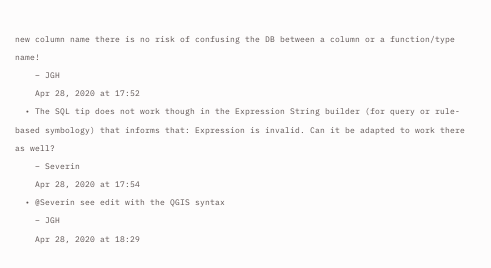new column name there is no risk of confusing the DB between a column or a function/type name!
    – JGH
    Apr 28, 2020 at 17:52
  • The SQL tip does not work though in the Expression String builder (for query or rule-based symbology) that informs that: Expression is invalid. Can it be adapted to work there as well?
    – Severin
    Apr 28, 2020 at 17:54
  • @Severin see edit with the QGIS syntax
    – JGH
    Apr 28, 2020 at 18:29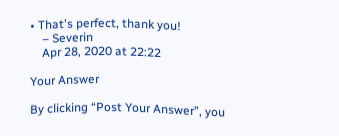• That's perfect, thank you!
    – Severin
    Apr 28, 2020 at 22:22

Your Answer

By clicking “Post Your Answer”, you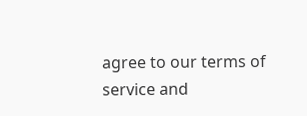agree to our terms of service and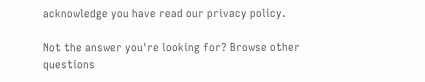acknowledge you have read our privacy policy.

Not the answer you're looking for? Browse other questions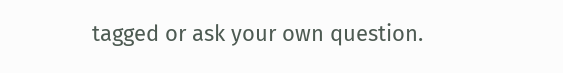tagged or ask your own question.